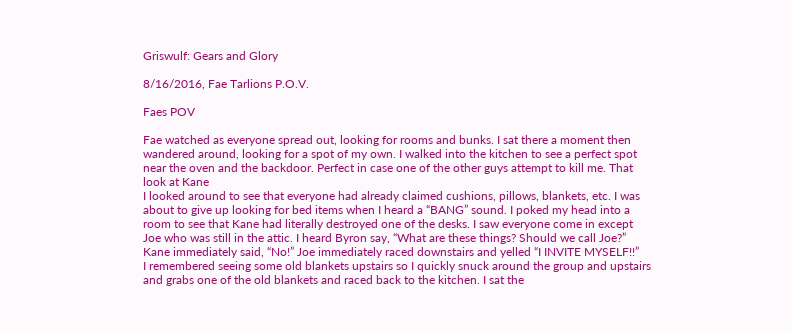Griswulf: Gears and Glory

8/16/2016, Fae Tarlions P.O.V.

Faes POV

Fae watched as everyone spread out, looking for rooms and bunks. I sat there a moment then wandered around, looking for a spot of my own. I walked into the kitchen to see a perfect spot near the oven and the backdoor. Perfect in case one of the other guys attempt to kill me. That look at Kane
I looked around to see that everyone had already claimed cushions, pillows, blankets, etc. I was about to give up looking for bed items when I heard a “BANG” sound. I poked my head into a room to see that Kane had literally destroyed one of the desks. I saw everyone come in except Joe who was still in the attic. I heard Byron say, “What are these things? Should we call Joe?” Kane immediately said, “No!” Joe immediately raced downstairs and yelled “I INVITE MYSELF!!”
I remembered seeing some old blankets upstairs so I quickly snuck around the group and upstairs and grabs one of the old blankets and raced back to the kitchen. I sat the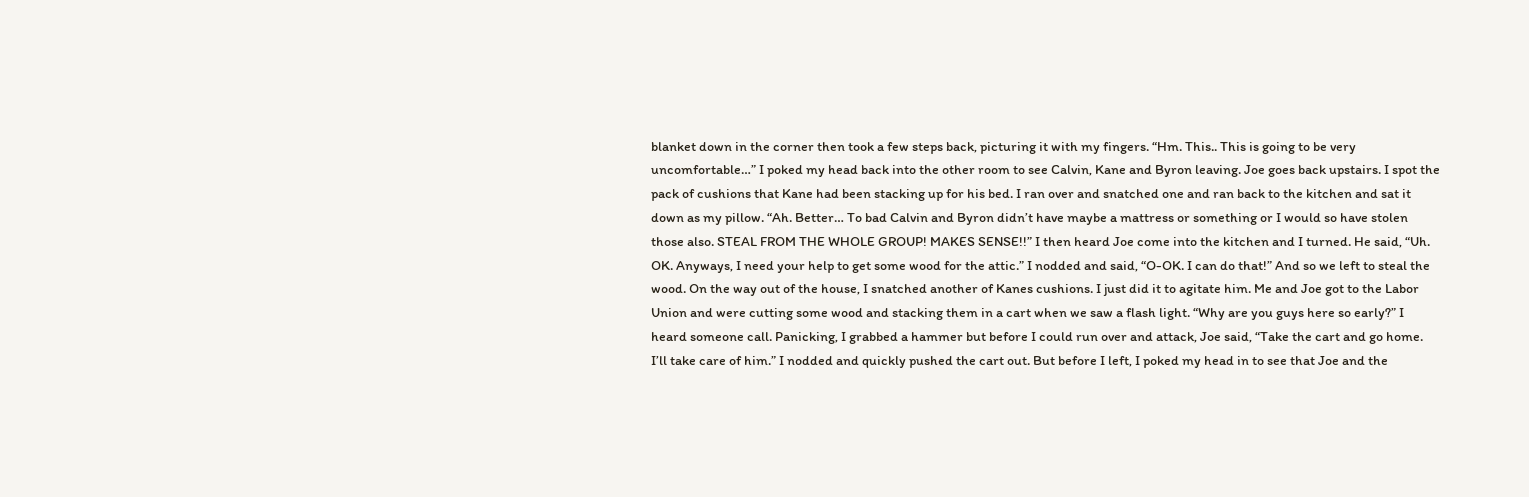blanket down in the corner then took a few steps back, picturing it with my fingers. “Hm. This.. This is going to be very uncomfortable…” I poked my head back into the other room to see Calvin, Kane and Byron leaving. Joe goes back upstairs. I spot the pack of cushions that Kane had been stacking up for his bed. I ran over and snatched one and ran back to the kitchen and sat it down as my pillow. “Ah. Better… To bad Calvin and Byron didn’t have maybe a mattress or something or I would so have stolen those also. STEAL FROM THE WHOLE GROUP! MAKES SENSE!!” I then heard Joe come into the kitchen and I turned. He said, “Uh. OK. Anyways, I need your help to get some wood for the attic.” I nodded and said, “O-OK. I can do that!” And so we left to steal the wood. On the way out of the house, I snatched another of Kanes cushions. I just did it to agitate him. Me and Joe got to the Labor Union and were cutting some wood and stacking them in a cart when we saw a flash light. “Why are you guys here so early?” I heard someone call. Panicking, I grabbed a hammer but before I could run over and attack, Joe said, “Take the cart and go home. I’ll take care of him.” I nodded and quickly pushed the cart out. But before I left, I poked my head in to see that Joe and the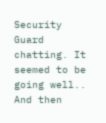Security Guard chatting. It seemed to be going well.. And then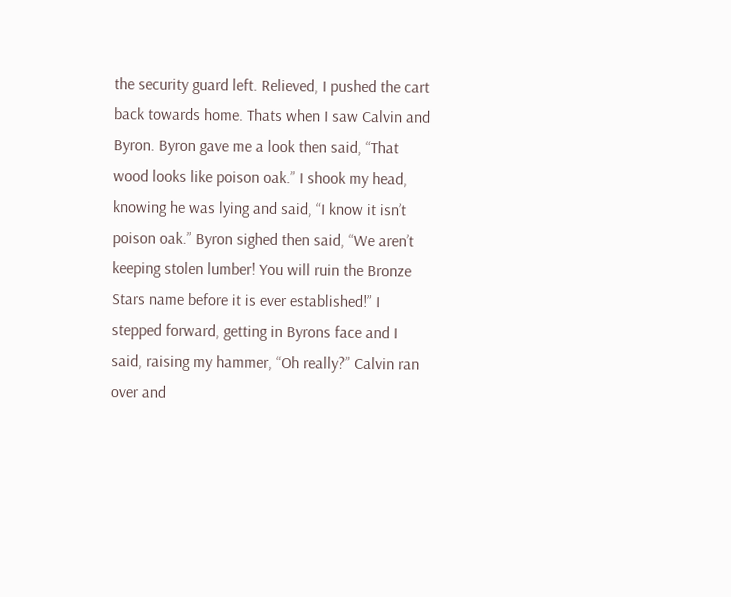the security guard left. Relieved, I pushed the cart back towards home. Thats when I saw Calvin and Byron. Byron gave me a look then said, “That wood looks like poison oak.” I shook my head, knowing he was lying and said, “I know it isn’t poison oak.” Byron sighed then said, “We aren’t keeping stolen lumber! You will ruin the Bronze Stars name before it is ever established!” I stepped forward, getting in Byrons face and I said, raising my hammer, “Oh really?” Calvin ran over and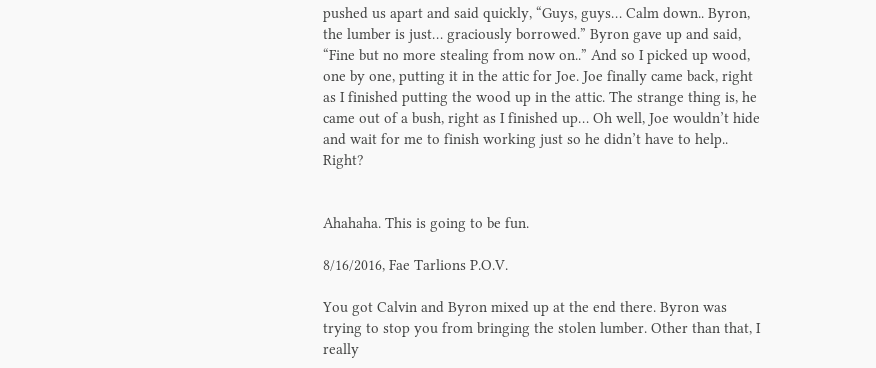pushed us apart and said quickly, “Guys, guys… Calm down.. Byron, the lumber is just… graciously borrowed.” Byron gave up and said, “Fine but no more stealing from now on..” And so I picked up wood, one by one, putting it in the attic for Joe. Joe finally came back, right as I finished putting the wood up in the attic. The strange thing is, he came out of a bush, right as I finished up… Oh well, Joe wouldn’t hide and wait for me to finish working just so he didn’t have to help.. Right?


Ahahaha. This is going to be fun.

8/16/2016, Fae Tarlions P.O.V.

You got Calvin and Byron mixed up at the end there. Byron was trying to stop you from bringing the stolen lumber. Other than that, I really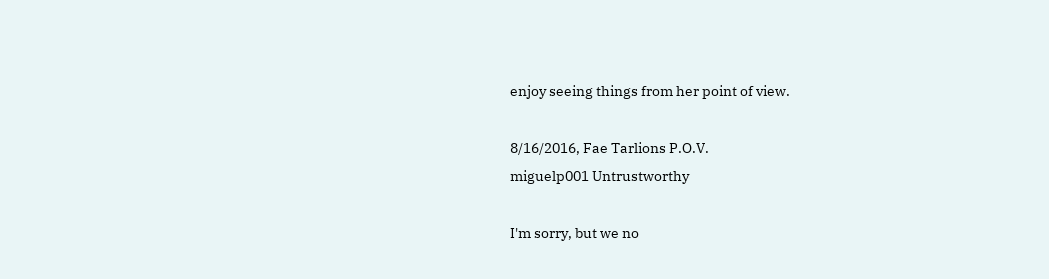enjoy seeing things from her point of view.

8/16/2016, Fae Tarlions P.O.V.
miguelp001 Untrustworthy

I'm sorry, but we no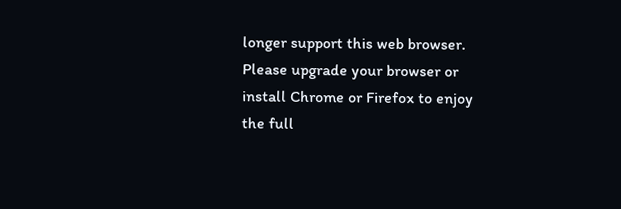longer support this web browser. Please upgrade your browser or install Chrome or Firefox to enjoy the full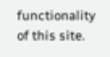functionality of this site.